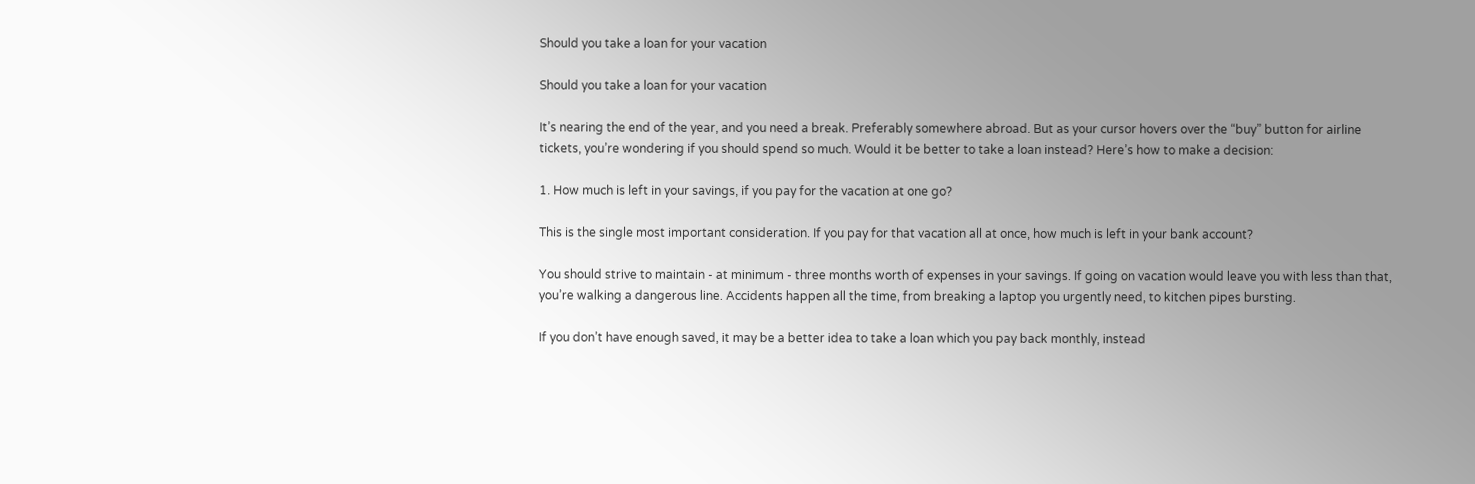Should you take a loan for your vacation

Should you take a loan for your vacation

It’s nearing the end of the year, and you need a break. Preferably somewhere abroad. But as your cursor hovers over the “buy” button for airline tickets, you’re wondering if you should spend so much. Would it be better to take a loan instead? Here’s how to make a decision:

1. How much is left in your savings, if you pay for the vacation at one go?

This is the single most important consideration. If you pay for that vacation all at once, how much is left in your bank account?

You should strive to maintain - at minimum - three months worth of expenses in your savings. If going on vacation would leave you with less than that, you’re walking a dangerous line. Accidents happen all the time, from breaking a laptop you urgently need, to kitchen pipes bursting.

If you don’t have enough saved, it may be a better idea to take a loan which you pay back monthly, instead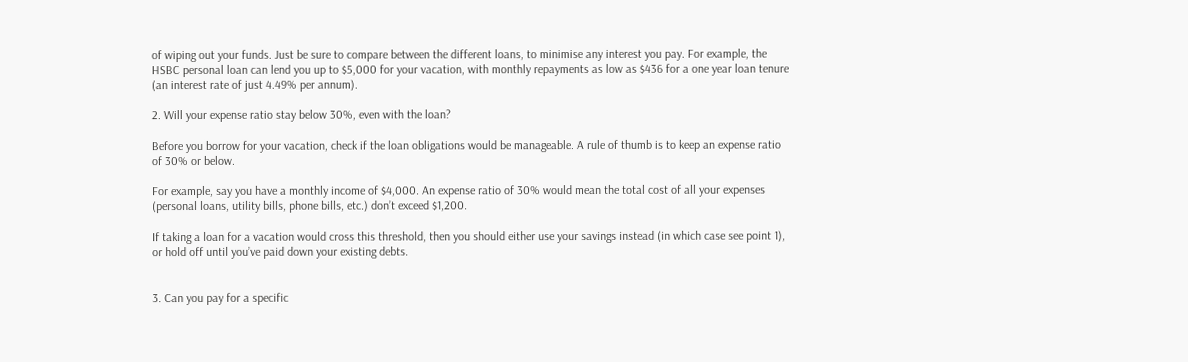of wiping out your funds. Just be sure to compare between the different loans, to minimise any interest you pay. For example, the HSBC personal loan can lend you up to $5,000 for your vacation, with monthly repayments as low as $436 for a one year loan tenure (an interest rate of just 4.49% per annum).

2. Will your expense ratio stay below 30%, even with the loan?

Before you borrow for your vacation, check if the loan obligations would be manageable. A rule of thumb is to keep an expense ratio of 30% or below.

For example, say you have a monthly income of $4,000. An expense ratio of 30% would mean the total cost of all your expenses (personal loans, utility bills, phone bills, etc.) don’t exceed $1,200.

If taking a loan for a vacation would cross this threshold, then you should either use your savings instead (in which case see point 1), or hold off until you’ve paid down your existing debts.


3. Can you pay for a specific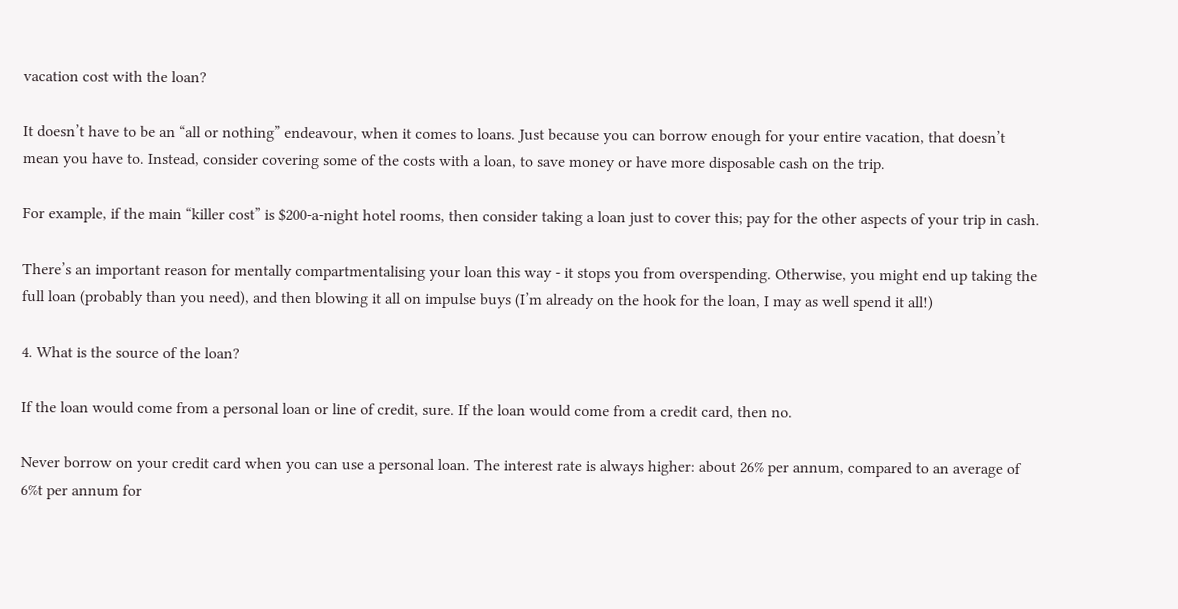vacation cost with the loan?

It doesn’t have to be an “all or nothing” endeavour, when it comes to loans. Just because you can borrow enough for your entire vacation, that doesn’t mean you have to. Instead, consider covering some of the costs with a loan, to save money or have more disposable cash on the trip.

For example, if the main “killer cost” is $200-a-night hotel rooms, then consider taking a loan just to cover this; pay for the other aspects of your trip in cash.

There’s an important reason for mentally compartmentalising your loan this way - it stops you from overspending. Otherwise, you might end up taking the full loan (probably than you need), and then blowing it all on impulse buys (I’m already on the hook for the loan, I may as well spend it all!)

4. What is the source of the loan?

If the loan would come from a personal loan or line of credit, sure. If the loan would come from a credit card, then no.

Never borrow on your credit card when you can use a personal loan. The interest rate is always higher: about 26% per annum, compared to an average of 6%t per annum for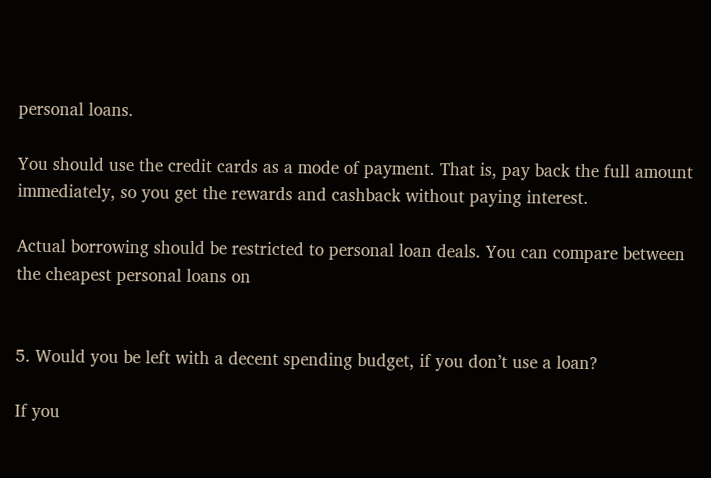personal loans.

You should use the credit cards as a mode of payment. That is, pay back the full amount immediately, so you get the rewards and cashback without paying interest.

Actual borrowing should be restricted to personal loan deals. You can compare between the cheapest personal loans on


5. Would you be left with a decent spending budget, if you don’t use a loan?

If you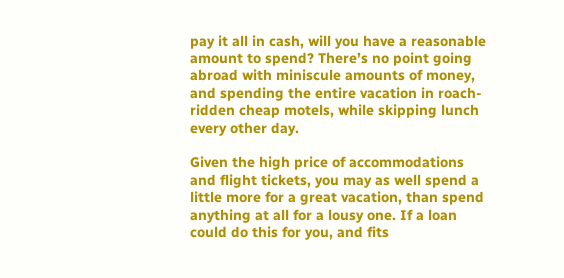pay it all in cash, will you have a reasonable amount to spend? There’s no point going abroad with miniscule amounts of money, and spending the entire vacation in roach-ridden cheap motels, while skipping lunch every other day.

Given the high price of accommodations and flight tickets, you may as well spend a little more for a great vacation, than spend anything at all for a lousy one. If a loan could do this for you, and fits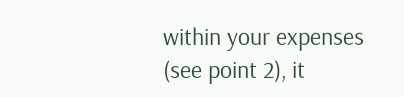within your expenses (see point 2), it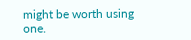might be worth using one.